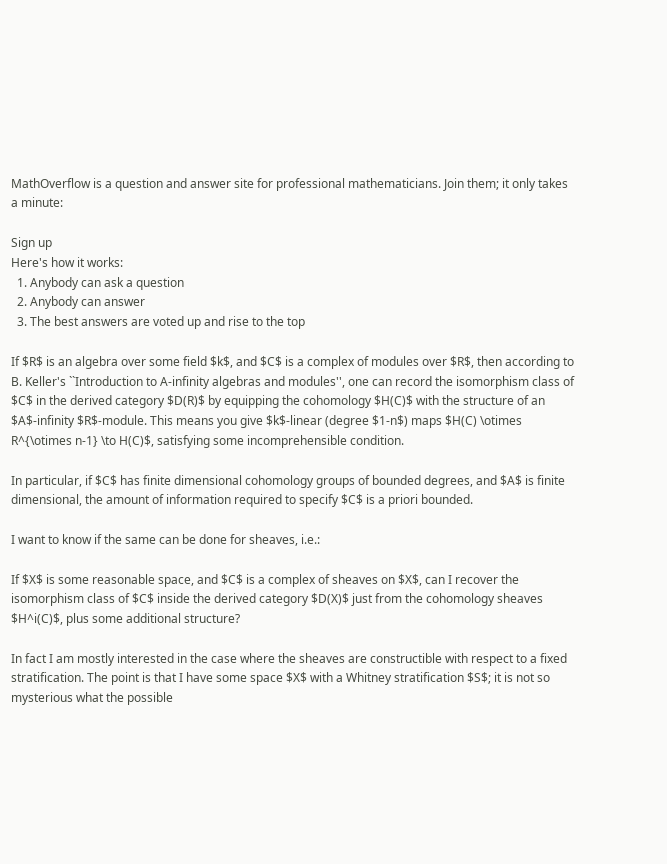MathOverflow is a question and answer site for professional mathematicians. Join them; it only takes a minute:

Sign up
Here's how it works:
  1. Anybody can ask a question
  2. Anybody can answer
  3. The best answers are voted up and rise to the top

If $R$ is an algebra over some field $k$, and $C$ is a complex of modules over $R$, then according to B. Keller's ``Introduction to A-infinity algebras and modules'', one can record the isomorphism class of $C$ in the derived category $D(R)$ by equipping the cohomology $H(C)$ with the structure of an $A$-infinity $R$-module. This means you give $k$-linear (degree $1-n$) maps $H(C) \otimes R^{\otimes n-1} \to H(C)$, satisfying some incomprehensible condition.

In particular, if $C$ has finite dimensional cohomology groups of bounded degrees, and $A$ is finite dimensional, the amount of information required to specify $C$ is a priori bounded.

I want to know if the same can be done for sheaves, i.e.:

If $X$ is some reasonable space, and $C$ is a complex of sheaves on $X$, can I recover the isomorphism class of $C$ inside the derived category $D(X)$ just from the cohomology sheaves $H^i(C)$, plus some additional structure?

In fact I am mostly interested in the case where the sheaves are constructible with respect to a fixed stratification. The point is that I have some space $X$ with a Whitney stratification $S$; it is not so mysterious what the possible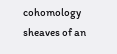cohomology sheaves of an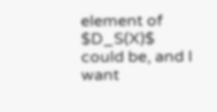element of $D_S(X)$ could be, and I want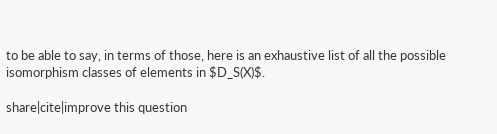to be able to say, in terms of those, here is an exhaustive list of all the possible isomorphism classes of elements in $D_S(X)$.

share|cite|improve this question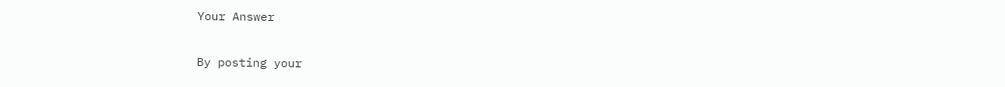Your Answer


By posting your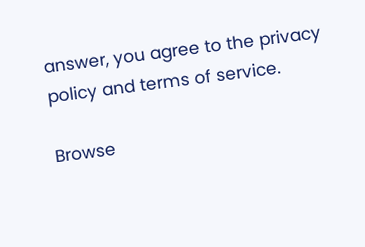answer, you agree to the privacy policy and terms of service.

Browse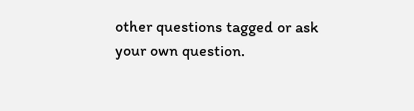other questions tagged or ask your own question.